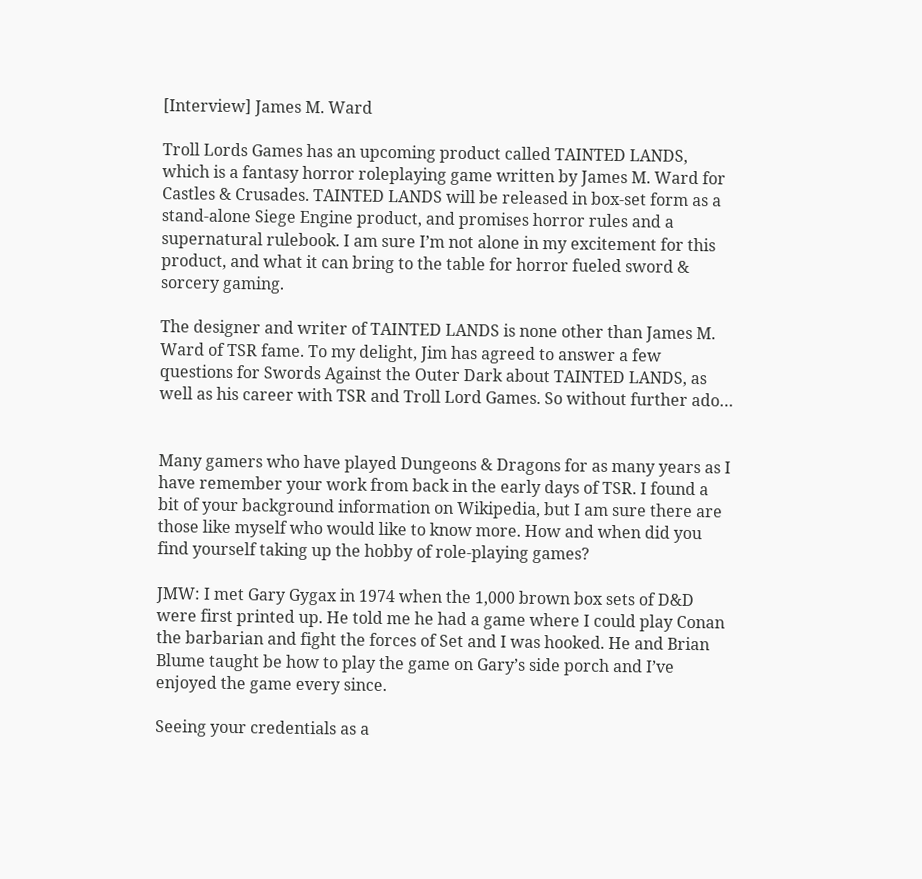[Interview] James M. Ward

Troll Lords Games has an upcoming product called TAINTED LANDS, which is a fantasy horror roleplaying game written by James M. Ward for Castles & Crusades. TAINTED LANDS will be released in box-set form as a stand-alone Siege Engine product, and promises horror rules and a supernatural rulebook. I am sure I’m not alone in my excitement for this product, and what it can bring to the table for horror fueled sword & sorcery gaming.

The designer and writer of TAINTED LANDS is none other than James M. Ward of TSR fame. To my delight, Jim has agreed to answer a few questions for Swords Against the Outer Dark about TAINTED LANDS, as well as his career with TSR and Troll Lord Games. So without further ado…


Many gamers who have played Dungeons & Dragons for as many years as I have remember your work from back in the early days of TSR. I found a bit of your background information on Wikipedia, but I am sure there are those like myself who would like to know more. How and when did you find yourself taking up the hobby of role-playing games?

JMW: I met Gary Gygax in 1974 when the 1,000 brown box sets of D&D were first printed up. He told me he had a game where I could play Conan the barbarian and fight the forces of Set and I was hooked. He and Brian Blume taught be how to play the game on Gary’s side porch and I’ve enjoyed the game every since.

Seeing your credentials as a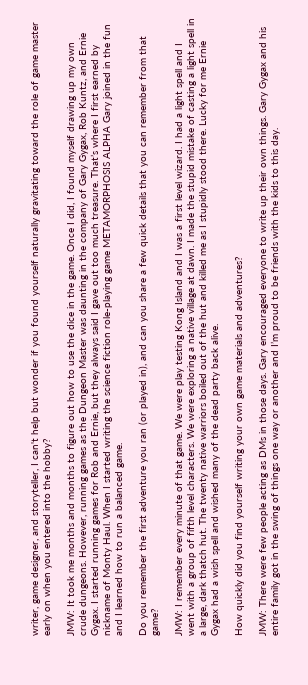writer, game designer, and storyteller, I can't help but wonder if you found yourself naturally gravitating toward the role of game master early on when you entered into the hobby?

JMW: It took me months and months to figure out how to use the dice in the game. Once I did, I found myself drawing up my own crude dungeons. However, running games as the Dungeon Master was daunting in the company of Gary Gygax, Rob Kuntz, and Ernie Gygax. I started running games for Rob and Ernie, but they always said I gave out too much treasure. That’s where I first earned by nickname of Monty Haul. When I started writing the science fiction role-playing game METAMORPHOSIS ALPHA Gary joined in the fun and I learned how to run a balanced game.

Do you remember the first adventure you ran (or played in), and can you share a few quick details that you can remember from that game?

JMW: I remember every minute of that game. We were play testing Kong Island and I was a first level wizard. I had a light spell and I went with a group of fifth level characters. We were exploring a native village at dawn. I made the stupid mistake of casting a light spell in a large, dark thatch hut. The twenty native warriors boiled out of the hut and killed me as I stupidly stood there. Lucky for me Ernie Gygax had a wish spell and wished many of the dead party back alive.

How quickly did you find yourself writing your own game materials and adventures?

JMW: There were few people acting as DMs in those days. Gary encouraged everyone to write up their own things. Gary Gygax and his entire family got in the swing of things one way or another and I’m proud to be friends with the kids to this day.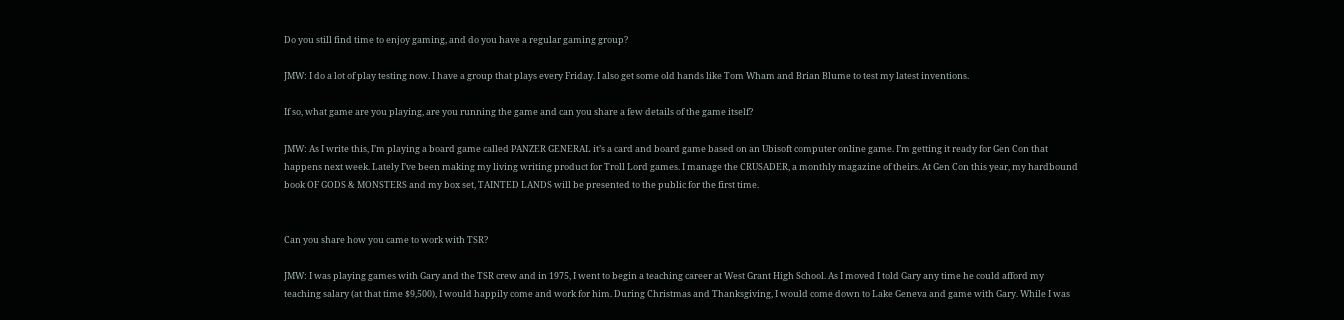Do you still find time to enjoy gaming, and do you have a regular gaming group?

JMW: I do a lot of play testing now. I have a group that plays every Friday. I also get some old hands like Tom Wham and Brian Blume to test my latest inventions.

If so, what game are you playing, are you running the game and can you share a few details of the game itself?

JMW: As I write this, I’m playing a board game called PANZER GENERAL it’s a card and board game based on an Ubisoft computer online game. I’m getting it ready for Gen Con that happens next week. Lately I’ve been making my living writing product for Troll Lord games. I manage the CRUSADER, a monthly magazine of theirs. At Gen Con this year, my hardbound book OF GODS & MONSTERS and my box set, TAINTED LANDS will be presented to the public for the first time.


Can you share how you came to work with TSR?

JMW: I was playing games with Gary and the TSR crew and in 1975, I went to begin a teaching career at West Grant High School. As I moved I told Gary any time he could afford my teaching salary (at that time $9,500), I would happily come and work for him. During Christmas and Thanksgiving, I would come down to Lake Geneva and game with Gary. While I was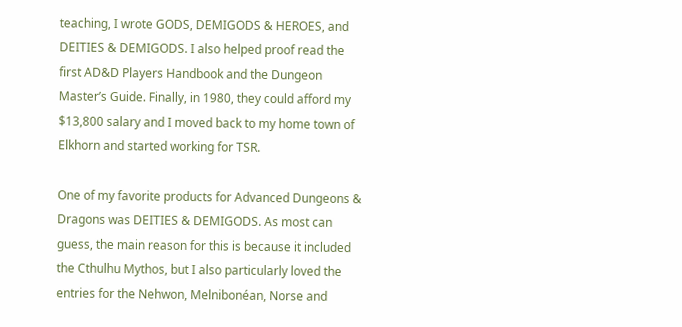teaching, I wrote GODS, DEMIGODS & HEROES, and DEITIES & DEMIGODS. I also helped proof read the first AD&D Players Handbook and the Dungeon Master’s Guide. Finally, in 1980, they could afford my $13,800 salary and I moved back to my home town of Elkhorn and started working for TSR.

One of my favorite products for Advanced Dungeons & Dragons was DEITIES & DEMIGODS. As most can guess, the main reason for this is because it included the Cthulhu Mythos, but I also particularly loved the entries for the Nehwon, Melnibonéan, Norse and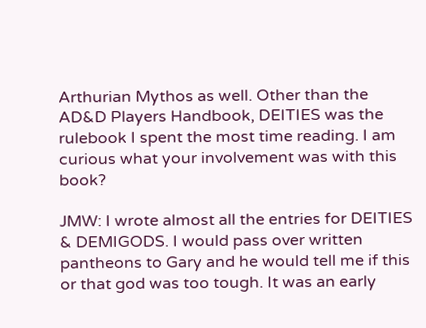Arthurian Mythos as well. Other than the AD&D Players Handbook, DEITIES was the rulebook I spent the most time reading. I am curious what your involvement was with this book?

JMW: I wrote almost all the entries for DEITIES & DEMIGODS. I would pass over written pantheons to Gary and he would tell me if this or that god was too tough. It was an early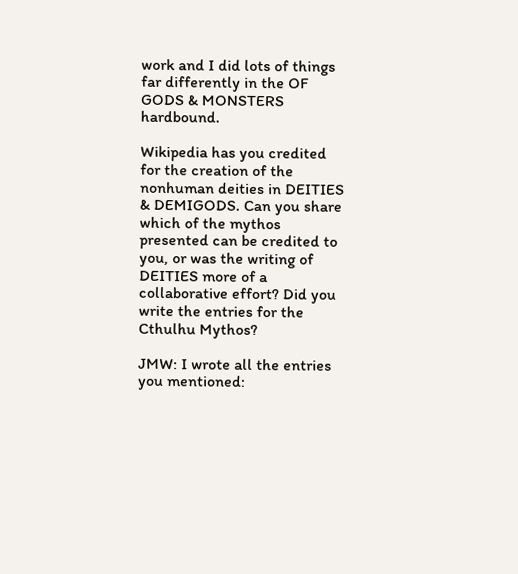work and I did lots of things far differently in the OF GODS & MONSTERS hardbound.

Wikipedia has you credited for the creation of the nonhuman deities in DEITIES & DEMIGODS. Can you share which of the mythos presented can be credited to you, or was the writing of DEITIES more of a collaborative effort? Did you write the entries for the Cthulhu Mythos?

JMW: I wrote all the entries you mentioned: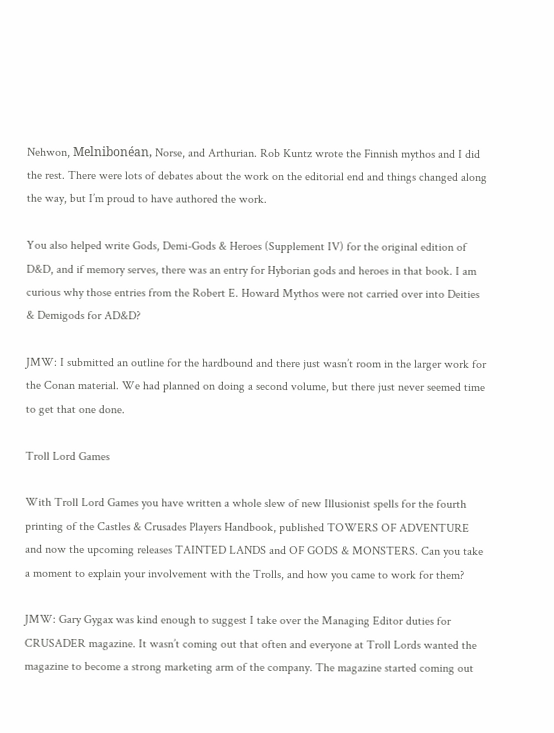Nehwon, Melnibonéan, Norse, and Arthurian. Rob Kuntz wrote the Finnish mythos and I did the rest. There were lots of debates about the work on the editorial end and things changed along the way, but I’m proud to have authored the work.

You also helped write Gods, Demi-Gods & Heroes (Supplement IV) for the original edition of D&D, and if memory serves, there was an entry for Hyborian gods and heroes in that book. I am curious why those entries from the Robert E. Howard Mythos were not carried over into Deities & Demigods for AD&D?

JMW: I submitted an outline for the hardbound and there just wasn’t room in the larger work for the Conan material. We had planned on doing a second volume, but there just never seemed time to get that one done.

Troll Lord Games

With Troll Lord Games you have written a whole slew of new Illusionist spells for the fourth printing of the Castles & Crusades Players Handbook, published TOWERS OF ADVENTURE and now the upcoming releases TAINTED LANDS and OF GODS & MONSTERS. Can you take a moment to explain your involvement with the Trolls, and how you came to work for them?

JMW: Gary Gygax was kind enough to suggest I take over the Managing Editor duties for CRUSADER magazine. It wasn’t coming out that often and everyone at Troll Lords wanted the magazine to become a strong marketing arm of the company. The magazine started coming out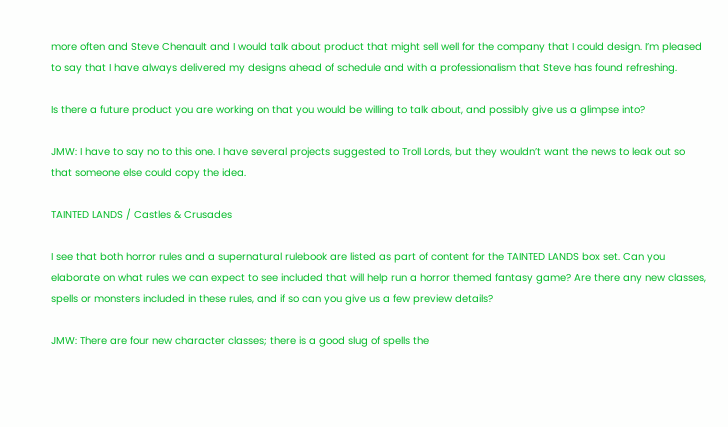more often and Steve Chenault and I would talk about product that might sell well for the company that I could design. I’m pleased to say that I have always delivered my designs ahead of schedule and with a professionalism that Steve has found refreshing.

Is there a future product you are working on that you would be willing to talk about, and possibly give us a glimpse into?

JMW: I have to say no to this one. I have several projects suggested to Troll Lords, but they wouldn’t want the news to leak out so that someone else could copy the idea.

TAINTED LANDS / Castles & Crusades

I see that both horror rules and a supernatural rulebook are listed as part of content for the TAINTED LANDS box set. Can you elaborate on what rules we can expect to see included that will help run a horror themed fantasy game? Are there any new classes, spells or monsters included in these rules, and if so can you give us a few preview details?

JMW: There are four new character classes; there is a good slug of spells the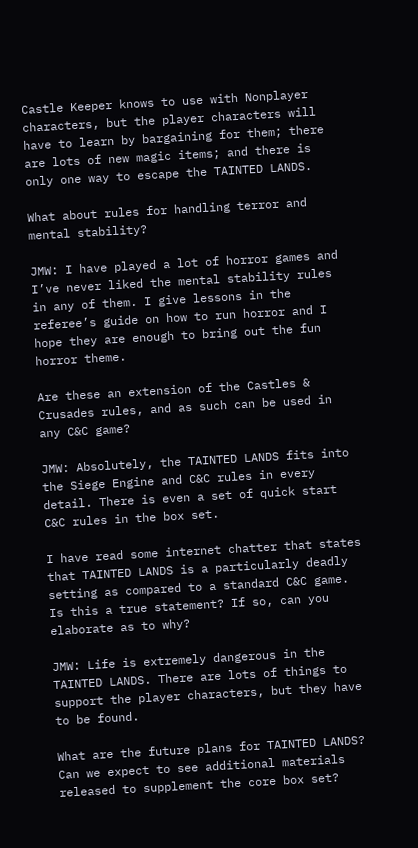Castle Keeper knows to use with Nonplayer characters, but the player characters will have to learn by bargaining for them; there are lots of new magic items; and there is only one way to escape the TAINTED LANDS.

What about rules for handling terror and mental stability?

JMW: I have played a lot of horror games and I’ve never liked the mental stability rules in any of them. I give lessons in the referee’s guide on how to run horror and I hope they are enough to bring out the fun horror theme.

Are these an extension of the Castles & Crusades rules, and as such can be used in any C&C game?

JMW: Absolutely, the TAINTED LANDS fits into the Siege Engine and C&C rules in every detail. There is even a set of quick start C&C rules in the box set.

I have read some internet chatter that states that TAINTED LANDS is a particularly deadly setting as compared to a standard C&C game. Is this a true statement? If so, can you elaborate as to why?

JMW: Life is extremely dangerous in the TAINTED LANDS. There are lots of things to support the player characters, but they have to be found.

What are the future plans for TAINTED LANDS? Can we expect to see additional materials released to supplement the core box set?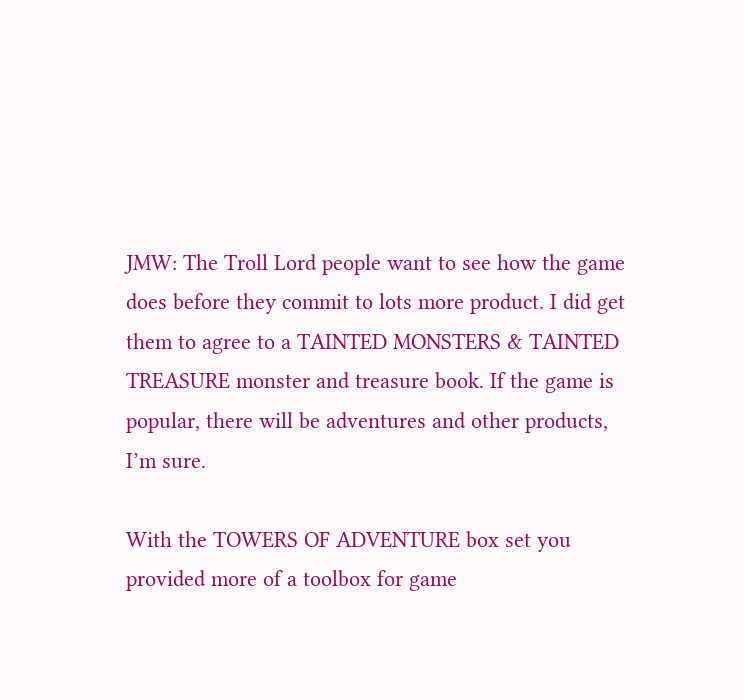JMW: The Troll Lord people want to see how the game does before they commit to lots more product. I did get them to agree to a TAINTED MONSTERS & TAINTED TREASURE monster and treasure book. If the game is popular, there will be adventures and other products, I’m sure.

With the TOWERS OF ADVENTURE box set you provided more of a toolbox for game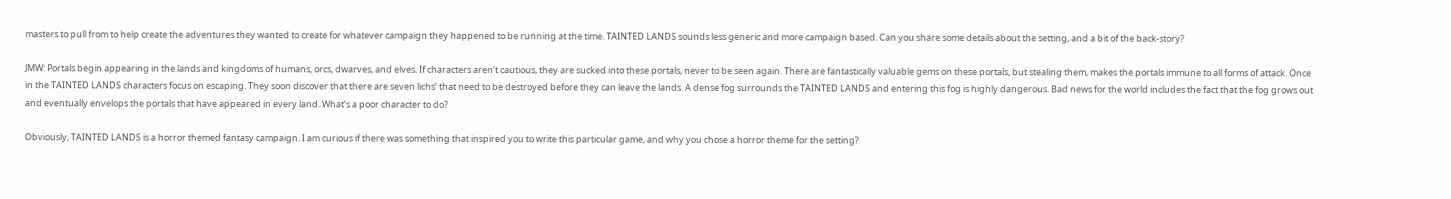masters to pull from to help create the adventures they wanted to create for whatever campaign they happened to be running at the time. TAINTED LANDS sounds less generic and more campaign based. Can you share some details about the setting, and a bit of the back-story?

JMW: Portals begin appearing in the lands and kingdoms of humans, orcs, dwarves, and elves. If characters aren’t cautious, they are sucked into these portals, never to be seen again. There are fantastically valuable gems on these portals, but stealing them, makes the portals immune to all forms of attack. Once in the TAINTED LANDS characters focus on escaping. They soon discover that there are seven lichs’ that need to be destroyed before they can leave the lands. A dense fog surrounds the TAINTED LANDS and entering this fog is highly dangerous. Bad news for the world includes the fact that the fog grows out and eventually envelops the portals that have appeared in every land. What’s a poor character to do?

Obviously, TAINTED LANDS is a horror themed fantasy campaign. I am curious if there was something that inspired you to write this particular game, and why you chose a horror theme for the setting?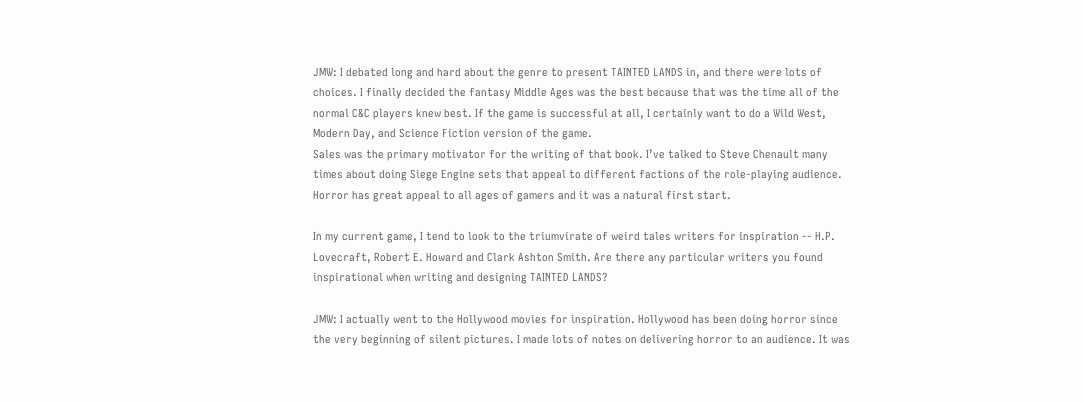JMW: I debated long and hard about the genre to present TAINTED LANDS in, and there were lots of choices. I finally decided the fantasy Middle Ages was the best because that was the time all of the normal C&C players knew best. If the game is successful at all, I certainly want to do a Wild West, Modern Day, and Science Fiction version of the game.
Sales was the primary motivator for the writing of that book. I’ve talked to Steve Chenault many times about doing Siege Engine sets that appeal to different factions of the role-playing audience. Horror has great appeal to all ages of gamers and it was a natural first start.

In my current game, I tend to look to the triumvirate of weird tales writers for inspiration -- H.P. Lovecraft, Robert E. Howard and Clark Ashton Smith. Are there any particular writers you found inspirational when writing and designing TAINTED LANDS?

JMW: I actually went to the Hollywood movies for inspiration. Hollywood has been doing horror since the very beginning of silent pictures. I made lots of notes on delivering horror to an audience. It was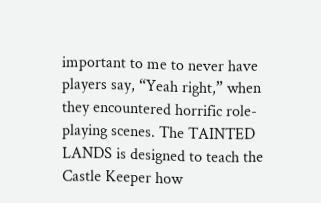important to me to never have players say, “Yeah right,” when they encountered horrific role-playing scenes. The TAINTED LANDS is designed to teach the Castle Keeper how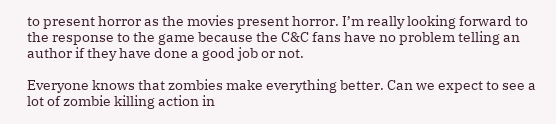to present horror as the movies present horror. I’m really looking forward to the response to the game because the C&C fans have no problem telling an author if they have done a good job or not.

Everyone knows that zombies make everything better. Can we expect to see a lot of zombie killing action in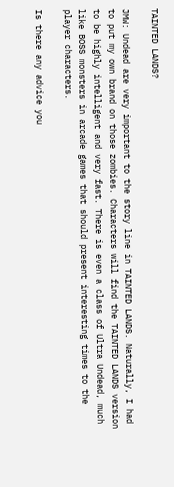TAINTED LANDS?

JMW: Undead are very important to the story line in TAINTED LANDS. Naturally, I had to put my own brand on those zombies. Characters will find the TAINTED LANDS version to be highly intelligent and very fast. There is even a class of Ultra Undead, much like BOSS monsters in arcade games that should present interesting times to the player characters.

Is there any advice you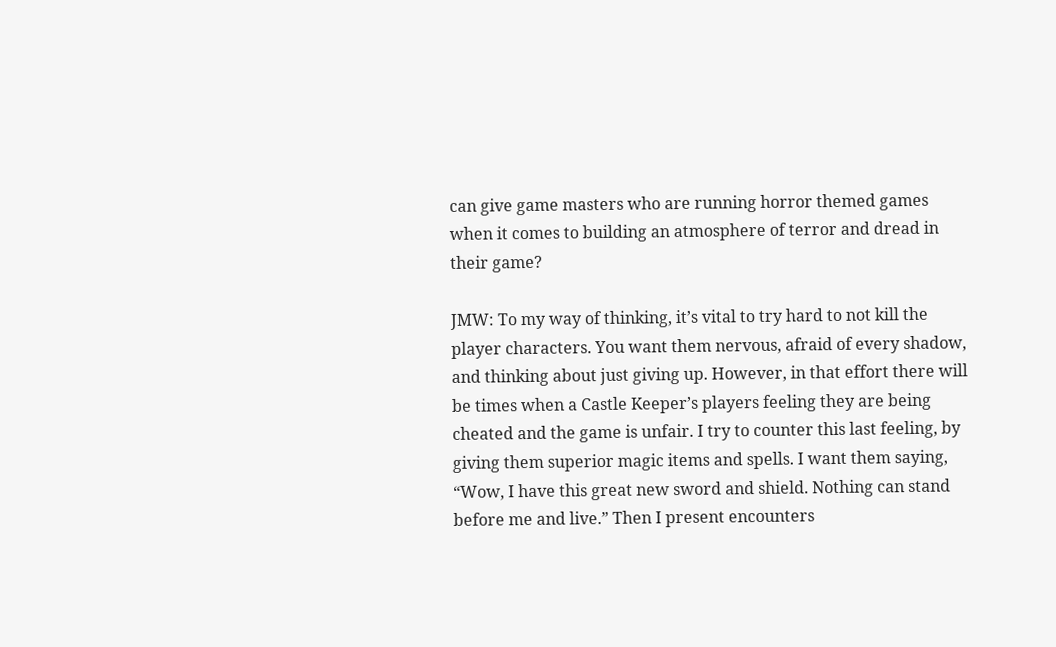can give game masters who are running horror themed games when it comes to building an atmosphere of terror and dread in their game?

JMW: To my way of thinking, it’s vital to try hard to not kill the player characters. You want them nervous, afraid of every shadow, and thinking about just giving up. However, in that effort there will be times when a Castle Keeper’s players feeling they are being cheated and the game is unfair. I try to counter this last feeling, by giving them superior magic items and spells. I want them saying, “Wow, I have this great new sword and shield. Nothing can stand before me and live.” Then I present encounters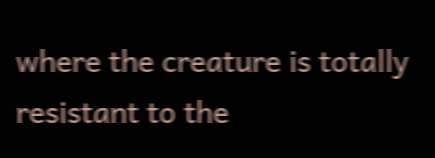where the creature is totally resistant to the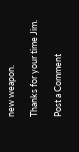new weapon.

Thanks for your time Jim.

Post a Comment